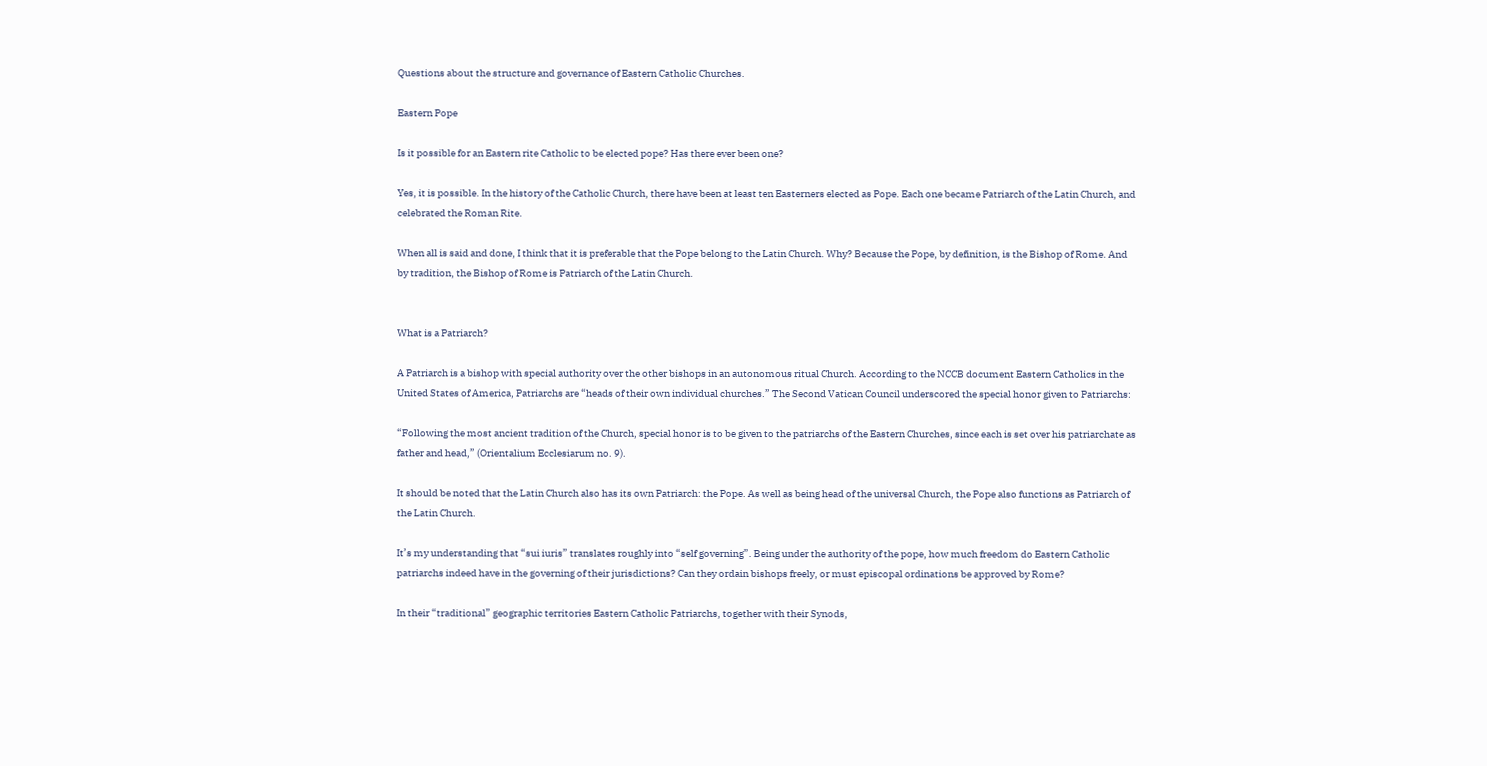Questions about the structure and governance of Eastern Catholic Churches.

Eastern Pope

Is it possible for an Eastern rite Catholic to be elected pope? Has there ever been one?

Yes, it is possible. In the history of the Catholic Church, there have been at least ten Easterners elected as Pope. Each one became Patriarch of the Latin Church, and celebrated the Roman Rite.

When all is said and done, I think that it is preferable that the Pope belong to the Latin Church. Why? Because the Pope, by definition, is the Bishop of Rome. And by tradition, the Bishop of Rome is Patriarch of the Latin Church.


What is a Patriarch?

A Patriarch is a bishop with special authority over the other bishops in an autonomous ritual Church. According to the NCCB document Eastern Catholics in the United States of America, Patriarchs are “heads of their own individual churches.” The Second Vatican Council underscored the special honor given to Patriarchs:

“Following the most ancient tradition of the Church, special honor is to be given to the patriarchs of the Eastern Churches, since each is set over his patriarchate as father and head,” (Orientalium Ecclesiarum no. 9).

It should be noted that the Latin Church also has its own Patriarch: the Pope. As well as being head of the universal Church, the Pope also functions as Patriarch of the Latin Church.

It’s my understanding that “sui iuris” translates roughly into “self governing”. Being under the authority of the pope, how much freedom do Eastern Catholic patriarchs indeed have in the governing of their jurisdictions? Can they ordain bishops freely, or must episcopal ordinations be approved by Rome?

In their “traditional” geographic territories Eastern Catholic Patriarchs, together with their Synods,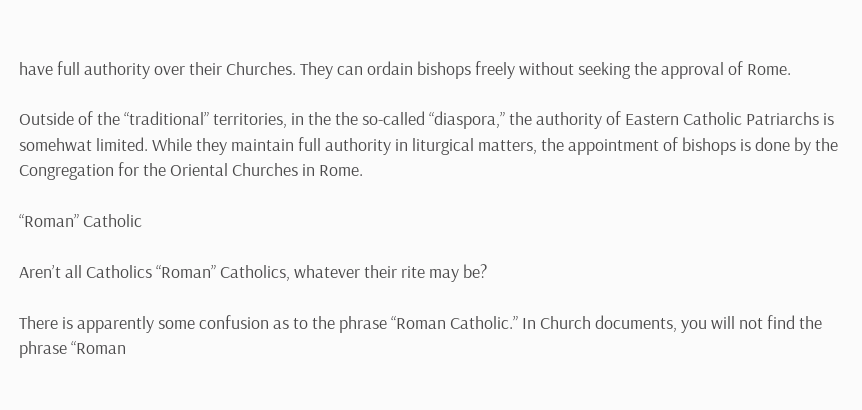have full authority over their Churches. They can ordain bishops freely without seeking the approval of Rome.

Outside of the “traditional” territories, in the the so-called “diaspora,” the authority of Eastern Catholic Patriarchs is somehwat limited. While they maintain full authority in liturgical matters, the appointment of bishops is done by the Congregation for the Oriental Churches in Rome.

“Roman” Catholic

Aren’t all Catholics “Roman” Catholics, whatever their rite may be?

There is apparently some confusion as to the phrase “Roman Catholic.” In Church documents, you will not find the phrase “Roman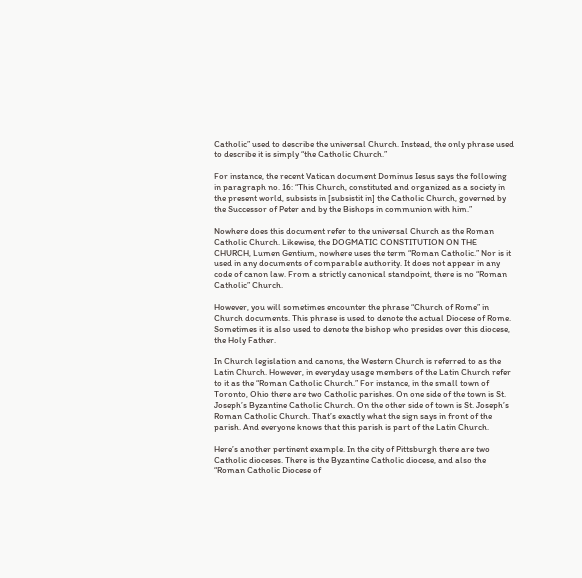Catholic” used to describe the universal Church. Instead, the only phrase used to describe it is simply “the Catholic Church.”

For instance, the recent Vatican document Dominus Iesus says the following in paragraph no. 16: “This Church, constituted and organized as a society in the present world, subsists in [subsistit in] the Catholic Church, governed by the Successor of Peter and by the Bishops in communion with him.”

Nowhere does this document refer to the universal Church as the Roman Catholic Church. Likewise, the DOGMATIC CONSTITUTION ON THE CHURCH, Lumen Gentium, nowhere uses the term “Roman Catholic.” Nor is it used in any documents of comparable authority. It does not appear in any code of canon law. From a strictly canonical standpoint, there is no “Roman Catholic” Church.

However, you will sometimes encounter the phrase “Church of Rome” in Church documents. This phrase is used to denote the actual Diocese of Rome. Sometimes it is also used to denote the bishop who presides over this diocese, the Holy Father.

In Church legislation and canons, the Western Church is referred to as the Latin Church. However, in everyday usage members of the Latin Church refer to it as the “Roman Catholic Church.” For instance, in the small town of Toronto, Ohio there are two Catholic parishes. On one side of the town is St. Joseph’s Byzantine Catholic Church. On the other side of town is St. Joseph’s Roman Catholic Church. That’s exactly what the sign says in front of the parish. And everyone knows that this parish is part of the Latin Church.

Here’s another pertinent example. In the city of Pittsburgh there are two Catholic dioceses. There is the Byzantine Catholic diocese, and also the “Roman Catholic Diocese of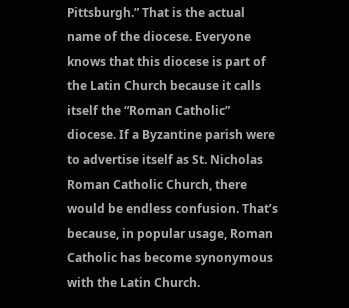Pittsburgh.” That is the actual name of the diocese. Everyone knows that this diocese is part of the Latin Church because it calls itself the “Roman Catholic” diocese. If a Byzantine parish were to advertise itself as St. Nicholas Roman Catholic Church, there would be endless confusion. That’s because, in popular usage, Roman Catholic has become synonymous with the Latin Church.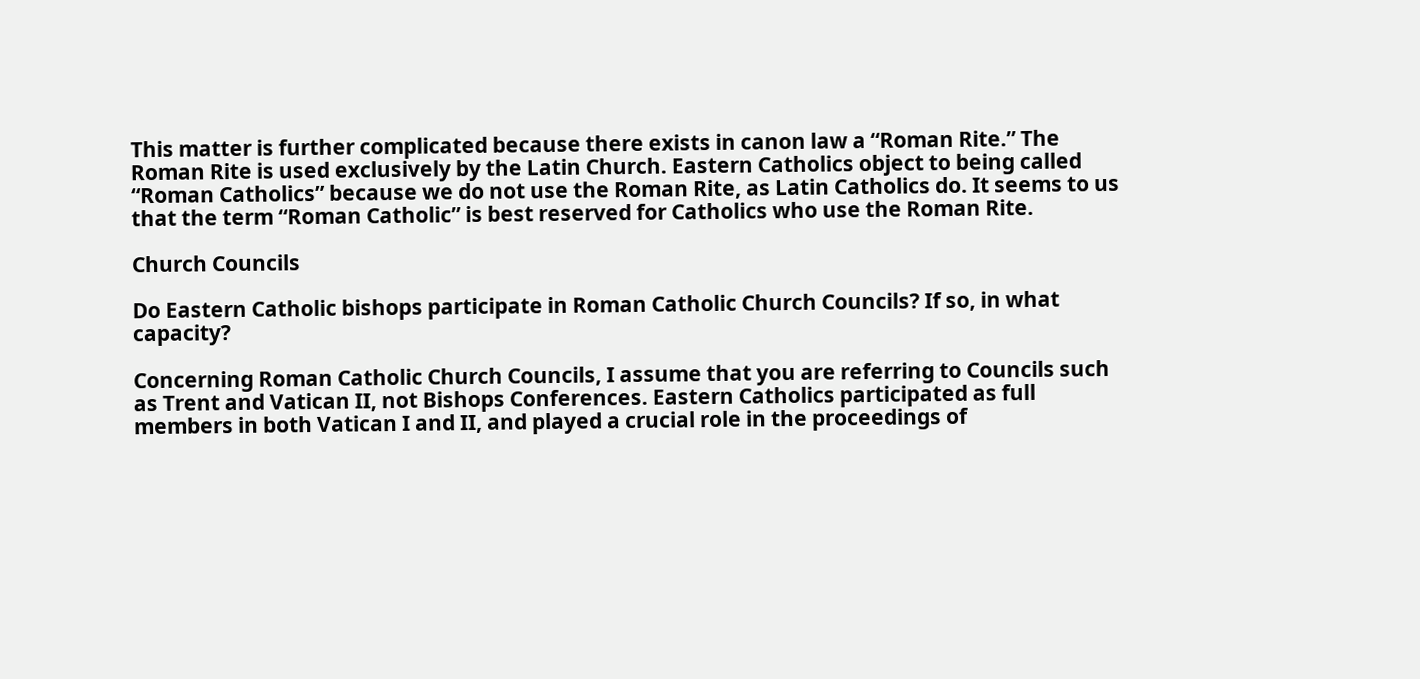This matter is further complicated because there exists in canon law a “Roman Rite.” The Roman Rite is used exclusively by the Latin Church. Eastern Catholics object to being called “Roman Catholics” because we do not use the Roman Rite, as Latin Catholics do. It seems to us that the term “Roman Catholic” is best reserved for Catholics who use the Roman Rite.

Church Councils

Do Eastern Catholic bishops participate in Roman Catholic Church Councils? If so, in what capacity?

Concerning Roman Catholic Church Councils, I assume that you are referring to Councils such as Trent and Vatican II, not Bishops Conferences. Eastern Catholics participated as full members in both Vatican I and II, and played a crucial role in the proceedings of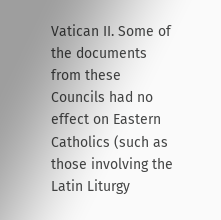Vatican II. Some of the documents from these Councils had no effect on Eastern Catholics (such as those involving the Latin Liturgy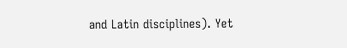and Latin disciplines). Yet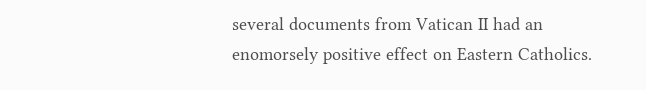several documents from Vatican II had an enomorsely positive effect on Eastern Catholics.